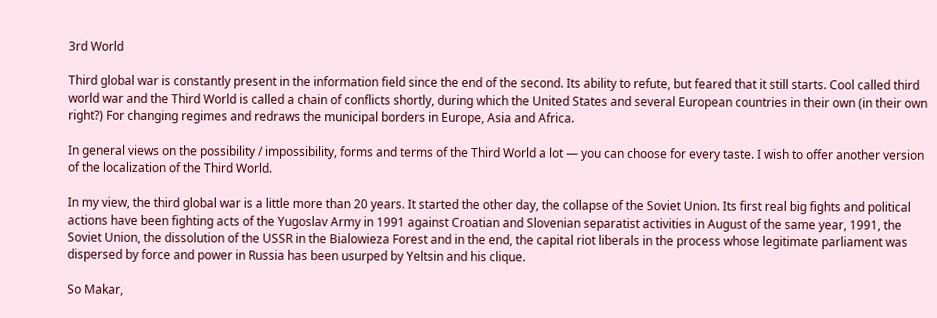3rd World

Third global war is constantly present in the information field since the end of the second. Its ability to refute, but feared that it still starts. Cool called third world war and the Third World is called a chain of conflicts shortly, during which the United States and several European countries in their own (in their own right?) For changing regimes and redraws the municipal borders in Europe, Asia and Africa.

In general views on the possibility / impossibility, forms and terms of the Third World a lot — you can choose for every taste. I wish to offer another version of the localization of the Third World.

In my view, the third global war is a little more than 20 years. It started the other day, the collapse of the Soviet Union. Its first real big fights and political actions have been fighting acts of the Yugoslav Army in 1991 against Croatian and Slovenian separatist activities in August of the same year, 1991, the Soviet Union, the dissolution of the USSR in the Bialowieza Forest and in the end, the capital riot liberals in the process whose legitimate parliament was dispersed by force and power in Russia has been usurped by Yeltsin and his clique.

So Makar,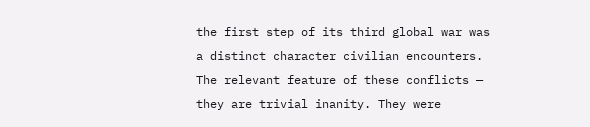the first step of its third global war was a distinct character civilian encounters. The relevant feature of these conflicts — they are trivial inanity. They were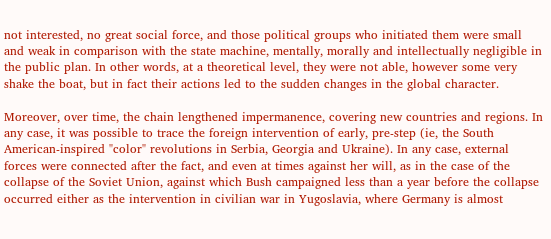not interested, no great social force, and those political groups who initiated them were small and weak in comparison with the state machine, mentally, morally and intellectually negligible in the public plan. In other words, at a theoretical level, they were not able, however some very shake the boat, but in fact their actions led to the sudden changes in the global character.

Moreover, over time, the chain lengthened impermanence, covering new countries and regions. In any case, it was possible to trace the foreign intervention of early, pre-step (ie, the South American-inspired "color" revolutions in Serbia, Georgia and Ukraine). In any case, external forces were connected after the fact, and even at times against her will, as in the case of the collapse of the Soviet Union, against which Bush campaigned less than a year before the collapse occurred either as the intervention in civilian war in Yugoslavia, where Germany is almost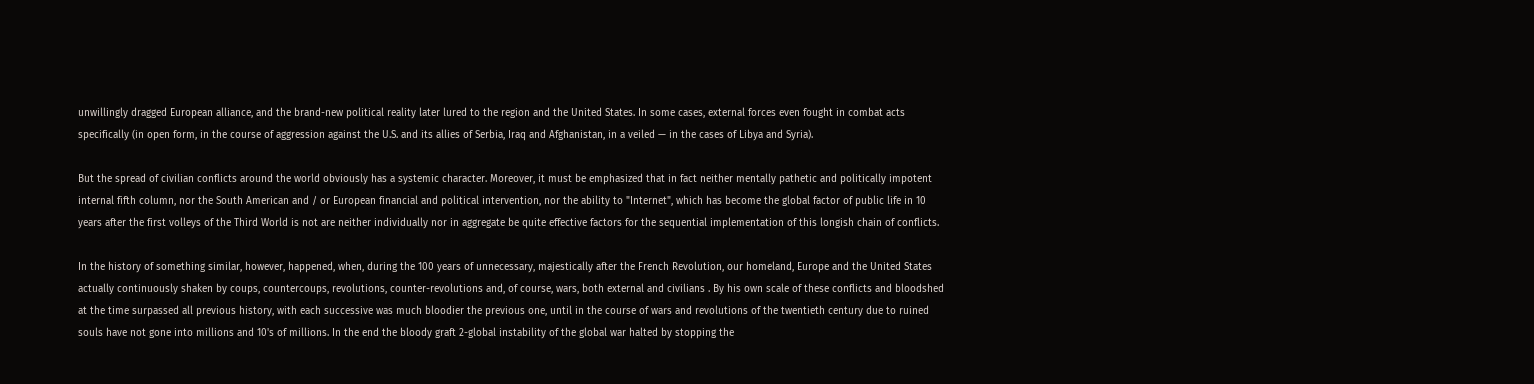unwillingly dragged European alliance, and the brand-new political reality later lured to the region and the United States. In some cases, external forces even fought in combat acts specifically (in open form, in the course of aggression against the U.S. and its allies of Serbia, Iraq and Afghanistan, in a veiled — in the cases of Libya and Syria).

But the spread of civilian conflicts around the world obviously has a systemic character. Moreover, it must be emphasized that in fact neither mentally pathetic and politically impotent internal fifth column, nor the South American and / or European financial and political intervention, nor the ability to "Internet", which has become the global factor of public life in 10 years after the first volleys of the Third World is not are neither individually nor in aggregate be quite effective factors for the sequential implementation of this longish chain of conflicts.

In the history of something similar, however, happened, when, during the 100 years of unnecessary, majestically after the French Revolution, our homeland, Europe and the United States actually continuously shaken by coups, countercoups, revolutions, counter-revolutions and, of course, wars, both external and civilians . By his own scale of these conflicts and bloodshed at the time surpassed all previous history, with each successive was much bloodier the previous one, until in the course of wars and revolutions of the twentieth century due to ruined souls have not gone into millions and 10's of millions. In the end the bloody graft 2-global instability of the global war halted by stopping the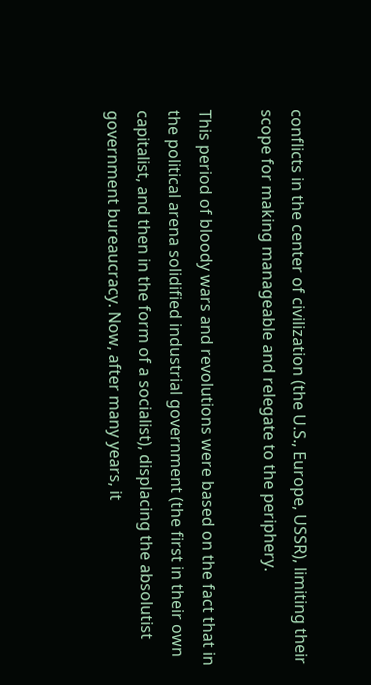conflicts in the center of civilization (the U.S., Europe, USSR), limiting their scope for making manageable and relegate to the periphery.

This period of bloody wars and revolutions were based on the fact that in the political arena solidified industrial government (the first in their own capitalist, and then in the form of a socialist), displacing the absolutist government bureaucracy. Now, after many years, it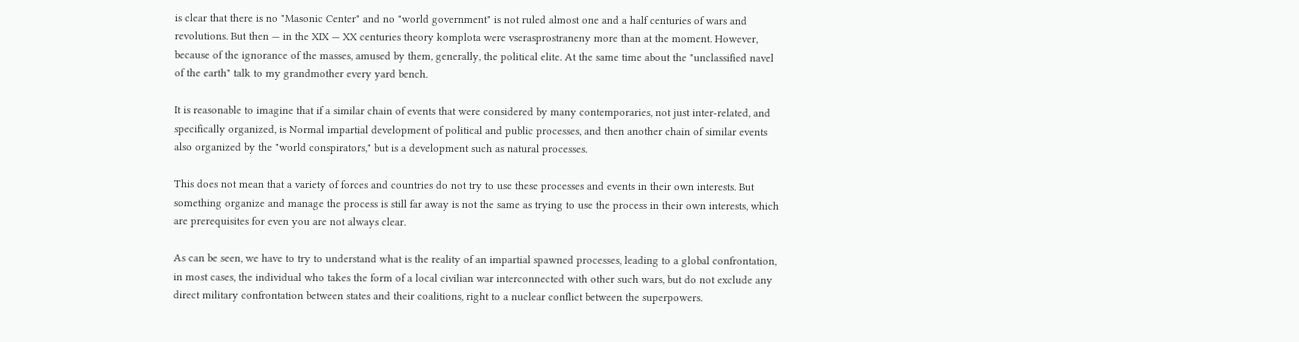is clear that there is no "Masonic Center" and no "world government" is not ruled almost one and a half centuries of wars and revolutions. But then — in the XIX — XX centuries theory komplota were vserasprostraneny more than at the moment. However, because of the ignorance of the masses, amused by them, generally, the political elite. At the same time about the "unclassified navel of the earth" talk to my grandmother every yard bench.

It is reasonable to imagine that if a similar chain of events that were considered by many contemporaries, not just inter-related, and specifically organized, is Normal impartial development of political and public processes, and then another chain of similar events also organized by the "world conspirators," but is a development such as natural processes.

This does not mean that a variety of forces and countries do not try to use these processes and events in their own interests. But something organize and manage the process is still far away is not the same as trying to use the process in their own interests, which are prerequisites for even you are not always clear.

As can be seen, we have to try to understand what is the reality of an impartial spawned processes, leading to a global confrontation, in most cases, the individual who takes the form of a local civilian war interconnected with other such wars, but do not exclude any direct military confrontation between states and their coalitions, right to a nuclear conflict between the superpowers.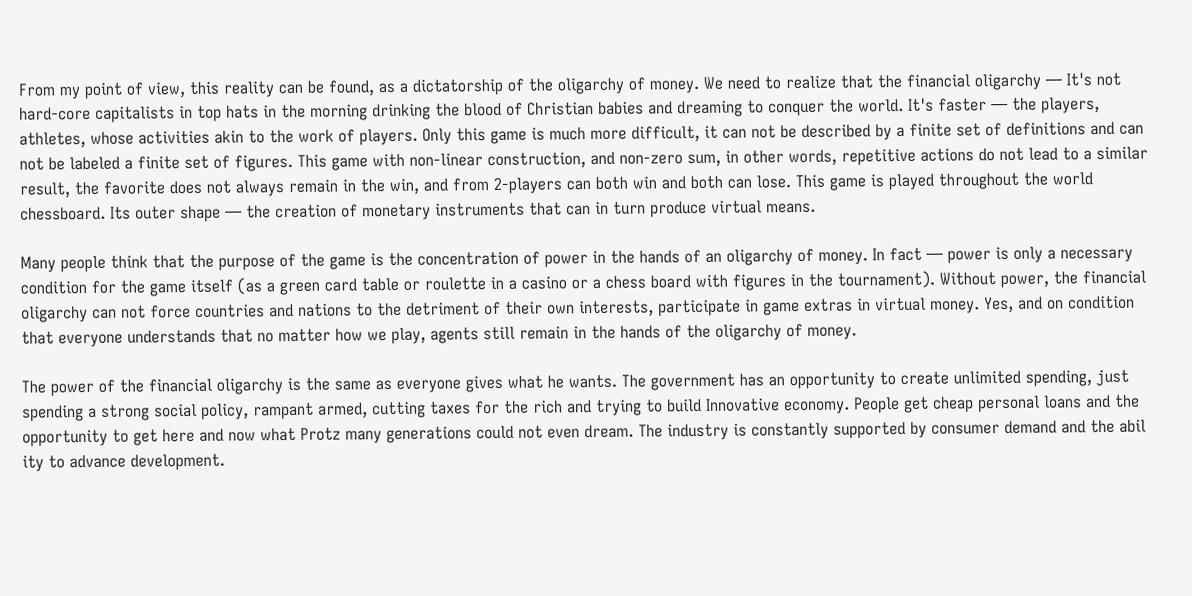From my point of view, this reality can be found, as a dictatorship of the oligarchy of money. We need to realize that the financial oligarchy — It's not hard-core capitalists in top hats in the morning drinking the blood of Christian babies and dreaming to conquer the world. It's faster — the players, athletes, whose activities akin to the work of players. Only this game is much more difficult, it can not be described by a finite set of definitions and can not be labeled a finite set of figures. This game with non-linear construction, and non-zero sum, in other words, repetitive actions do not lead to a similar result, the favorite does not always remain in the win, and from 2-players can both win and both can lose. This game is played throughout the world chessboard. Its outer shape — the creation of monetary instruments that can in turn produce virtual means.

Many people think that the purpose of the game is the concentration of power in the hands of an oligarchy of money. In fact — power is only a necessary condition for the game itself (as a green card table or roulette in a casino or a chess board with figures in the tournament). Without power, the financial oligarchy can not force countries and nations to the detriment of their own interests, participate in game extras in virtual money. Yes, and on condition that everyone understands that no matter how we play, agents still remain in the hands of the oligarchy of money.

The power of the financial oligarchy is the same as everyone gives what he wants. The government has an opportunity to create unlimited spending, just spending a strong social policy, rampant armed, cutting taxes for the rich and trying to build Innovative economy. People get cheap personal loans and the opportunity to get here and now what Protz many generations could not even dream. The industry is constantly supported by consumer demand and the abil
ity to advance development.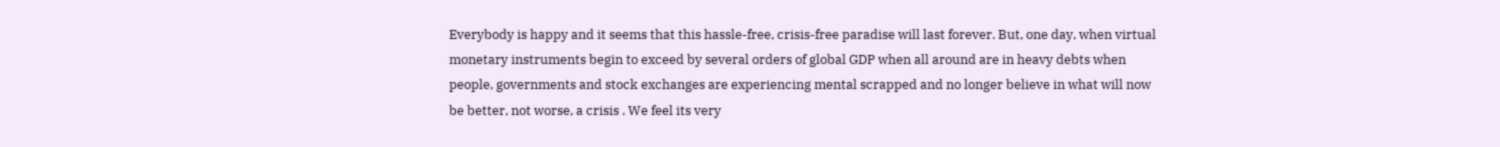Everybody is happy and it seems that this hassle-free, crisis-free paradise will last forever. But, one day, when virtual monetary instruments begin to exceed by several orders of global GDP when all around are in heavy debts when people, governments and stock exchanges are experiencing mental scrapped and no longer believe in what will now be better, not worse, a crisis . We feel its very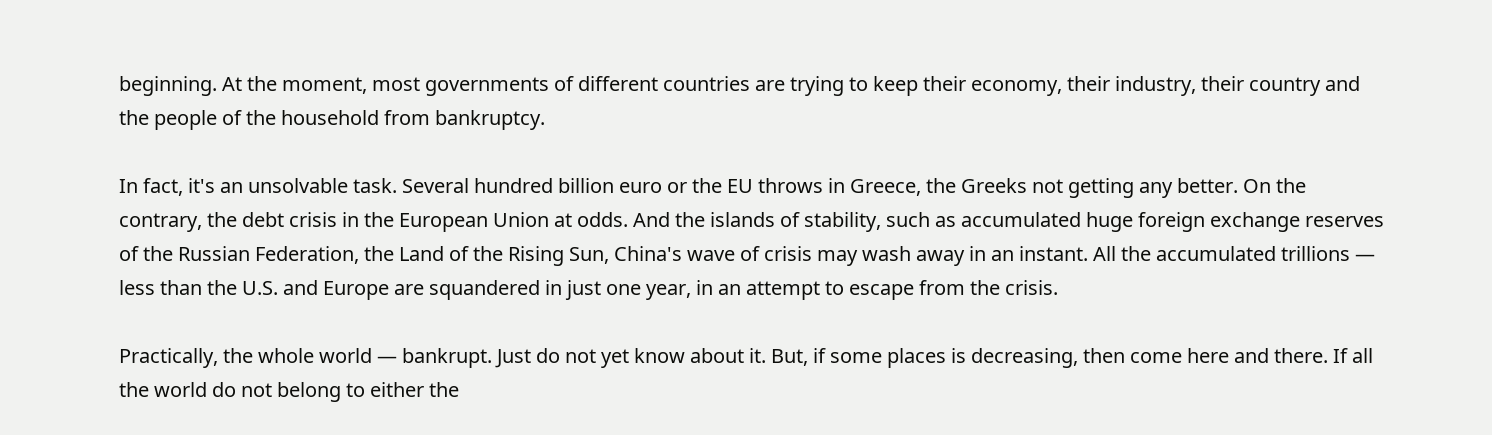beginning. At the moment, most governments of different countries are trying to keep their economy, their industry, their country and the people of the household from bankruptcy.

In fact, it's an unsolvable task. Several hundred billion euro or the EU throws in Greece, the Greeks not getting any better. On the contrary, the debt crisis in the European Union at odds. And the islands of stability, such as accumulated huge foreign exchange reserves of the Russian Federation, the Land of the Rising Sun, China's wave of crisis may wash away in an instant. All the accumulated trillions — less than the U.S. and Europe are squandered in just one year, in an attempt to escape from the crisis.

Practically, the whole world — bankrupt. Just do not yet know about it. But, if some places is decreasing, then come here and there. If all the world do not belong to either the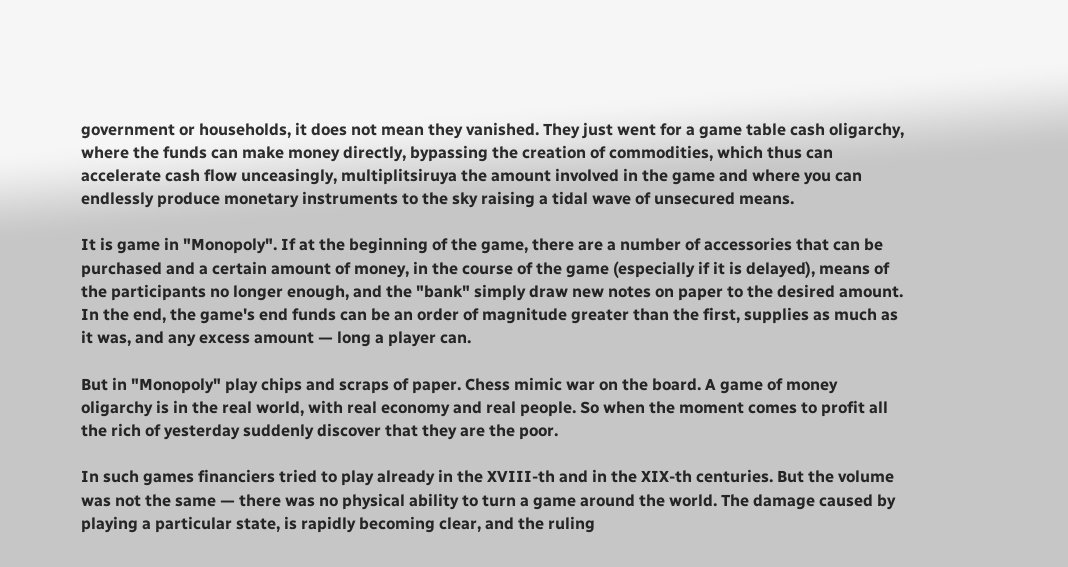government or households, it does not mean they vanished. They just went for a game table cash oligarchy, where the funds can make money directly, bypassing the creation of commodities, which thus can accelerate cash flow unceasingly, multiplitsiruya the amount involved in the game and where you can endlessly produce monetary instruments to the sky raising a tidal wave of unsecured means.

It is game in "Monopoly". If at the beginning of the game, there are a number of accessories that can be purchased and a certain amount of money, in the course of the game (especially if it is delayed), means of the participants no longer enough, and the "bank" simply draw new notes on paper to the desired amount. In the end, the game's end funds can be an order of magnitude greater than the first, supplies as much as it was, and any excess amount — long a player can.

But in "Monopoly" play chips and scraps of paper. Chess mimic war on the board. A game of money oligarchy is in the real world, with real economy and real people. So when the moment comes to profit all the rich of yesterday suddenly discover that they are the poor.

In such games financiers tried to play already in the XVIII-th and in the XIX-th centuries. But the volume was not the same — there was no physical ability to turn a game around the world. The damage caused by playing a particular state, is rapidly becoming clear, and the ruling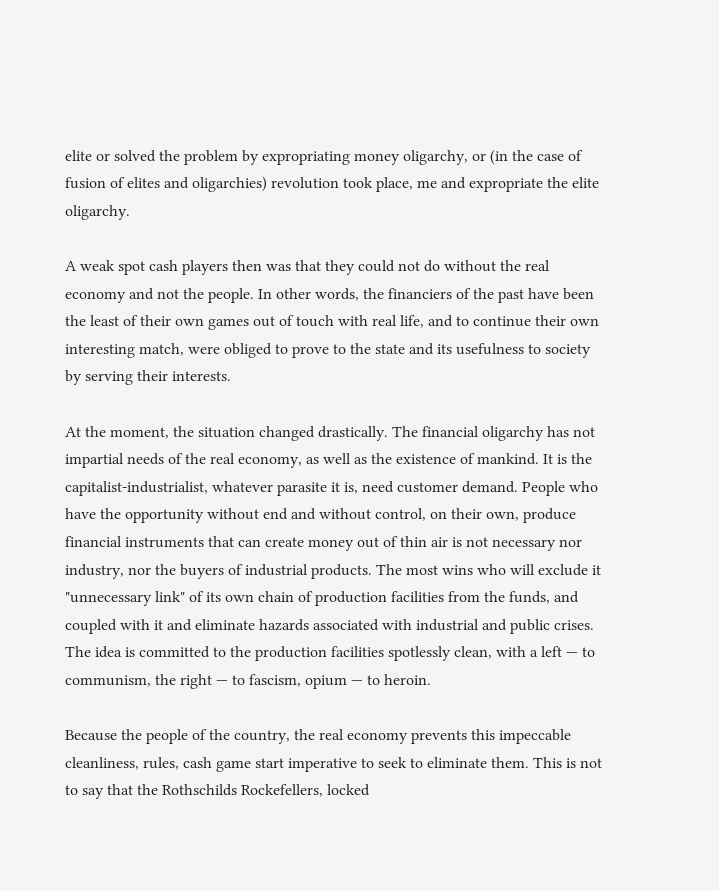elite or solved the problem by expropriating money oligarchy, or (in the case of fusion of elites and oligarchies) revolution took place, me and expropriate the elite oligarchy.

A weak spot cash players then was that they could not do without the real economy and not the people. In other words, the financiers of the past have been the least of their own games out of touch with real life, and to continue their own interesting match, were obliged to prove to the state and its usefulness to society by serving their interests.

At the moment, the situation changed drastically. The financial oligarchy has not impartial needs of the real economy, as well as the existence of mankind. It is the capitalist-industrialist, whatever parasite it is, need customer demand. People who have the opportunity without end and without control, on their own, produce financial instruments that can create money out of thin air is not necessary nor industry, nor the buyers of industrial products. The most wins who will exclude it "unnecessary link" of its own chain of production facilities from the funds, and coupled with it and eliminate hazards associated with industrial and public crises. The idea is committed to the production facilities spotlessly clean, with a left — to communism, the right — to fascism, opium — to heroin.

Because the people of the country, the real economy prevents this impeccable cleanliness, rules, cash game start imperative to seek to eliminate them. This is not to say that the Rothschilds Rockefellers, locked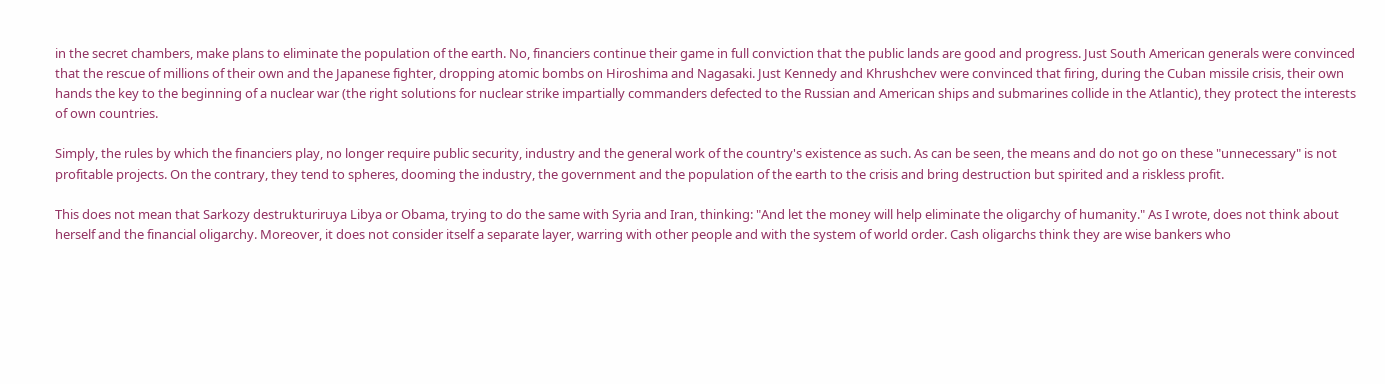in the secret chambers, make plans to eliminate the population of the earth. No, financiers continue their game in full conviction that the public lands are good and progress. Just South American generals were convinced that the rescue of millions of their own and the Japanese fighter, dropping atomic bombs on Hiroshima and Nagasaki. Just Kennedy and Khrushchev were convinced that firing, during the Cuban missile crisis, their own hands the key to the beginning of a nuclear war (the right solutions for nuclear strike impartially commanders defected to the Russian and American ships and submarines collide in the Atlantic), they protect the interests of own countries.

Simply, the rules by which the financiers play, no longer require public security, industry and the general work of the country's existence as such. As can be seen, the means and do not go on these "unnecessary" is not profitable projects. On the contrary, they tend to spheres, dooming the industry, the government and the population of the earth to the crisis and bring destruction but spirited and a riskless profit.

This does not mean that Sarkozy destrukturiruya Libya or Obama, trying to do the same with Syria and Iran, thinking: "And let the money will help eliminate the oligarchy of humanity." As I wrote, does not think about herself and the financial oligarchy. Moreover, it does not consider itself a separate layer, warring with other people and with the system of world order. Cash oligarchs think they are wise bankers who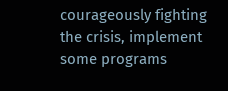courageously fighting the crisis, implement some programs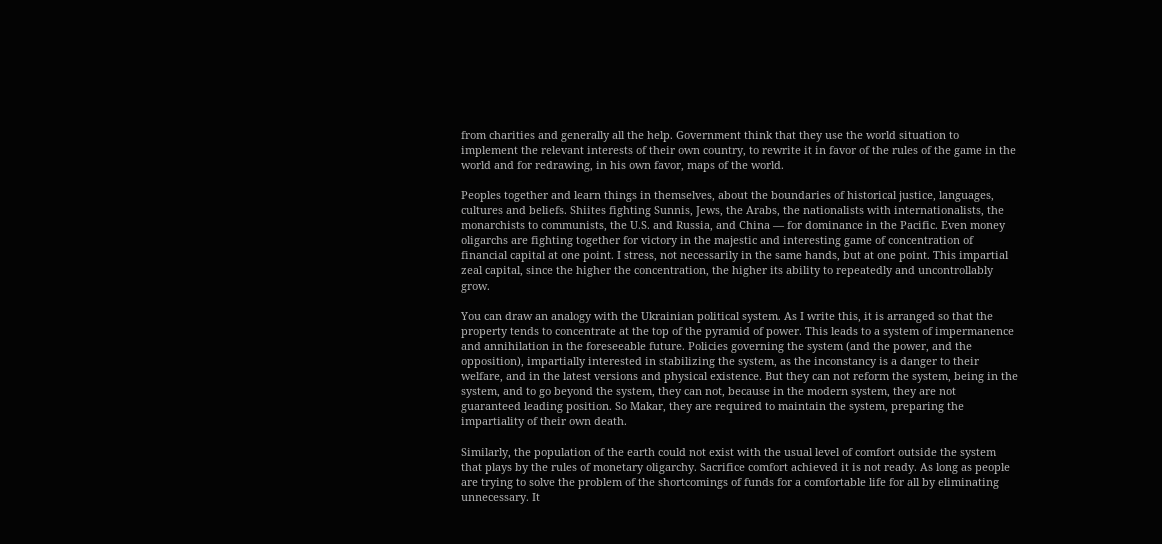from charities and generally all the help. Government think that they use the world situation to implement the relevant interests of their own country, to rewrite it in favor of the rules of the game in the world and for redrawing, in his own favor, maps of the world.

Peoples together and learn things in themselves, about the boundaries of historical justice, languages, cultures and beliefs. Shiites fighting Sunnis, Jews, the Arabs, the nationalists with internationalists, the monarchists to communists, the U.S. and Russia, and China — for dominance in the Pacific. Even money oligarchs are fighting together for victory in the majestic and interesting game of concentration of financial capital at one point. I stress, not necessarily in the same hands, but at one point. This impartial zeal capital, since the higher the concentration, the higher its ability to repeatedly and uncontrollably grow.

You can draw an analogy with the Ukrainian political system. As I write this, it is arranged so that the property tends to concentrate at the top of the pyramid of power. This leads to a system of impermanence and annihilation in the foreseeable future. Policies governing the system (and the power, and the opposition), impartially interested in stabilizing the system, as the inconstancy is a danger to their welfare, and in the latest versions and physical existence. But they can not reform the system, being in the system, and to go beyond the system, they can not, because in the modern system, they are not guaranteed leading position. So Makar, they are required to maintain the system, preparing the impartiality of their own death.

Similarly, the population of the earth could not exist with the usual level of comfort outside the system that plays by the rules of monetary oligarchy. Sacrifice comfort achieved it is not ready. As long as people are trying to solve the problem of the shortcomings of funds for a comfortable life for all by eliminating unnecessary. It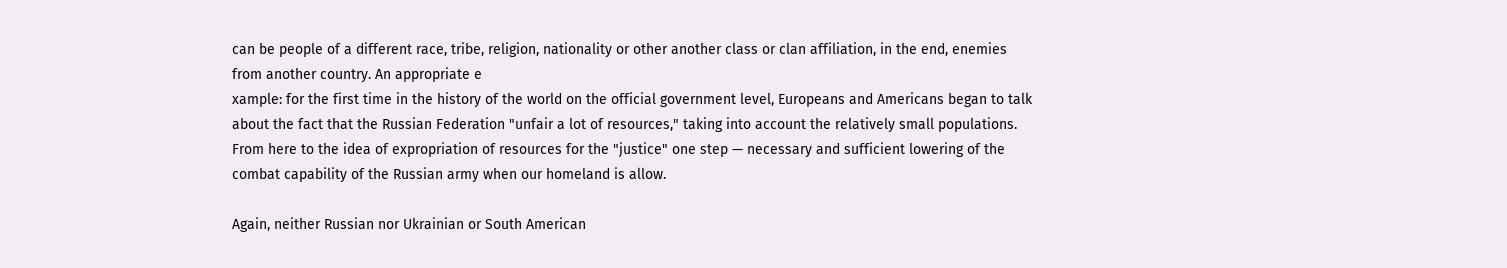can be people of a different race, tribe, religion, nationality or other another class or clan affiliation, in the end, enemies from another country. An appropriate e
xample: for the first time in the history of the world on the official government level, Europeans and Americans began to talk about the fact that the Russian Federation "unfair a lot of resources," taking into account the relatively small populations. From here to the idea of expropriation of resources for the "justice" one step — necessary and sufficient lowering of the combat capability of the Russian army when our homeland is allow.

Again, neither Russian nor Ukrainian or South American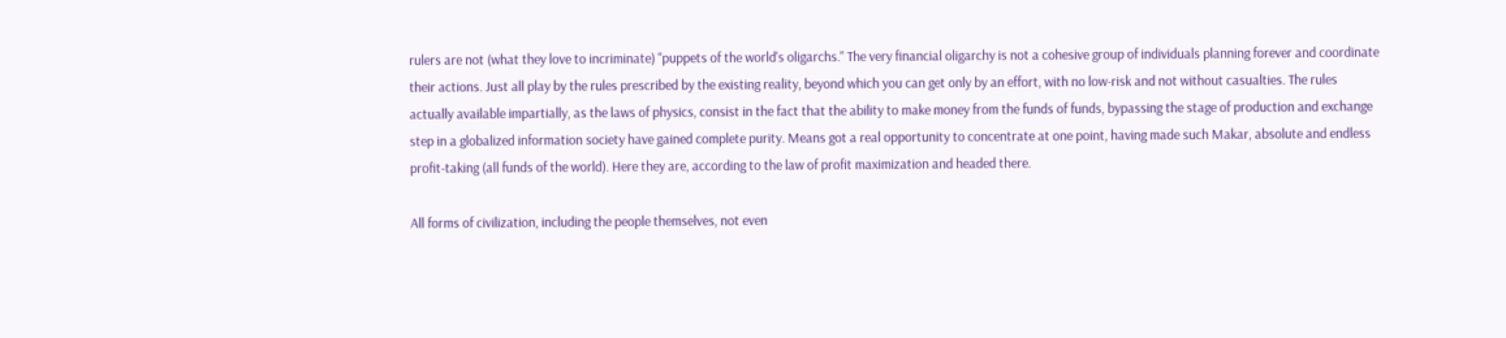rulers are not (what they love to incriminate) "puppets of the world's oligarchs." The very financial oligarchy is not a cohesive group of individuals planning forever and coordinate their actions. Just all play by the rules prescribed by the existing reality, beyond which you can get only by an effort, with no low-risk and not without casualties. The rules actually available impartially, as the laws of physics, consist in the fact that the ability to make money from the funds of funds, bypassing the stage of production and exchange step in a globalized information society have gained complete purity. Means got a real opportunity to concentrate at one point, having made such Makar, absolute and endless profit-taking (all funds of the world). Here they are, according to the law of profit maximization and headed there.

All forms of civilization, including the people themselves, not even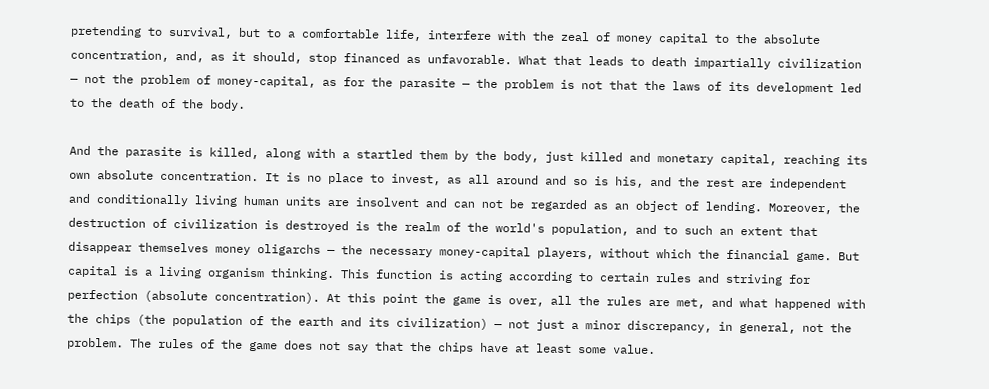pretending to survival, but to a comfortable life, interfere with the zeal of money capital to the absolute concentration, and, as it should, stop financed as unfavorable. What that leads to death impartially civilization — not the problem of money-capital, as for the parasite — the problem is not that the laws of its development led to the death of the body.

And the parasite is killed, along with a startled them by the body, just killed and monetary capital, reaching its own absolute concentration. It is no place to invest, as all around and so is his, and the rest are independent and conditionally living human units are insolvent and can not be regarded as an object of lending. Moreover, the destruction of civilization is destroyed is the realm of the world's population, and to such an extent that disappear themselves money oligarchs — the necessary money-capital players, without which the financial game. But capital is a living organism thinking. This function is acting according to certain rules and striving for perfection (absolute concentration). At this point the game is over, all the rules are met, and what happened with the chips (the population of the earth and its civilization) — not just a minor discrepancy, in general, not the problem. The rules of the game does not say that the chips have at least some value.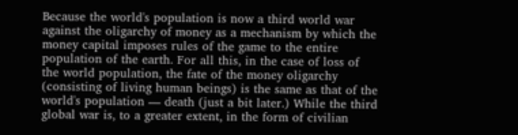Because the world's population is now a third world war against the oligarchy of money as a mechanism by which the money capital imposes rules of the game to the entire population of the earth. For all this, in the case of loss of the world population, the fate of the money oligarchy (consisting of living human beings) is the same as that of the world's population — death (just a bit later.) While the third global war is, to a greater extent, in the form of civilian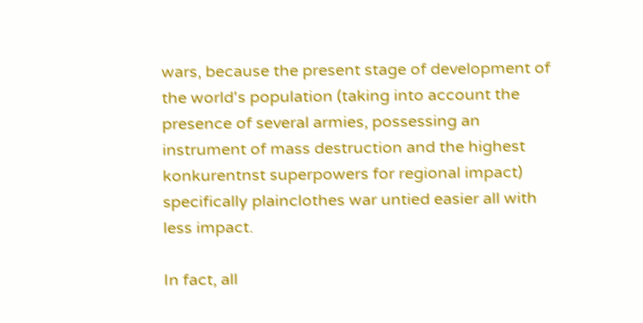wars, because the present stage of development of the world's population (taking into account the presence of several armies, possessing an instrument of mass destruction and the highest konkurentnst superpowers for regional impact) specifically plainclothes war untied easier all with less impact.

In fact, all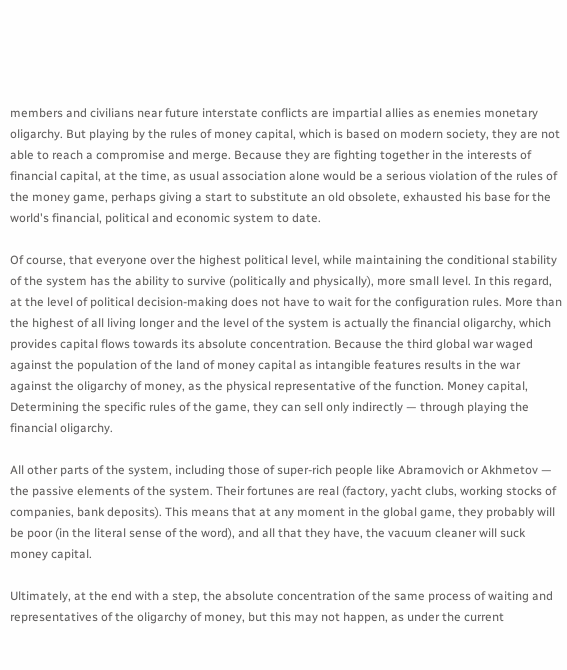members and civilians near future interstate conflicts are impartial allies as enemies monetary oligarchy. But playing by the rules of money capital, which is based on modern society, they are not able to reach a compromise and merge. Because they are fighting together in the interests of financial capital, at the time, as usual association alone would be a serious violation of the rules of the money game, perhaps giving a start to substitute an old obsolete, exhausted his base for the world's financial, political and economic system to date.

Of course, that everyone over the highest political level, while maintaining the conditional stability of the system has the ability to survive (politically and physically), more small level. In this regard, at the level of political decision-making does not have to wait for the configuration rules. More than the highest of all living longer and the level of the system is actually the financial oligarchy, which provides capital flows towards its absolute concentration. Because the third global war waged against the population of the land of money capital as intangible features results in the war against the oligarchy of money, as the physical representative of the function. Money capital, Determining the specific rules of the game, they can sell only indirectly — through playing the financial oligarchy.

All other parts of the system, including those of super-rich people like Abramovich or Akhmetov — the passive elements of the system. Their fortunes are real (factory, yacht clubs, working stocks of companies, bank deposits). This means that at any moment in the global game, they probably will be poor (in the literal sense of the word), and all that they have, the vacuum cleaner will suck money capital.

Ultimately, at the end with a step, the absolute concentration of the same process of waiting and representatives of the oligarchy of money, but this may not happen, as under the current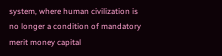system, where human civilization is no longer a condition of mandatory merit money capital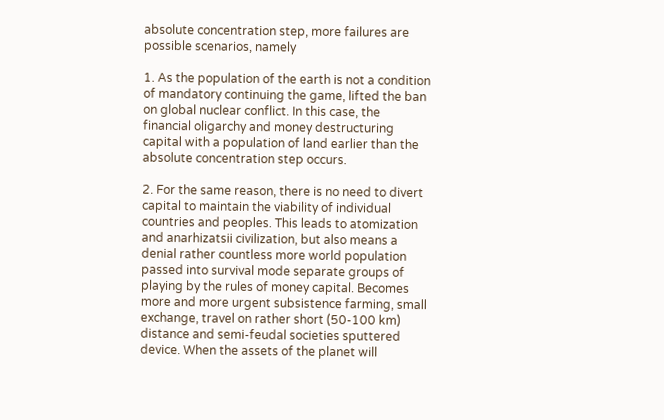absolute concentration step, more failures are possible scenarios, namely

1. As the population of the earth is not a condition of mandatory continuing the game, lifted the ban on global nuclear conflict. In this case, the financial oligarchy and money destructuring capital with a population of land earlier than the absolute concentration step occurs.

2. For the same reason, there is no need to divert capital to maintain the viability of individual countries and peoples. This leads to atomization and anarhizatsii civilization, but also means a denial rather countless more world population passed into survival mode separate groups of playing by the rules of money capital. Becomes more and more urgent subsistence farming, small exchange, travel on rather short (50-100 km) distance and semi-feudal societies sputtered device. When the assets of the planet will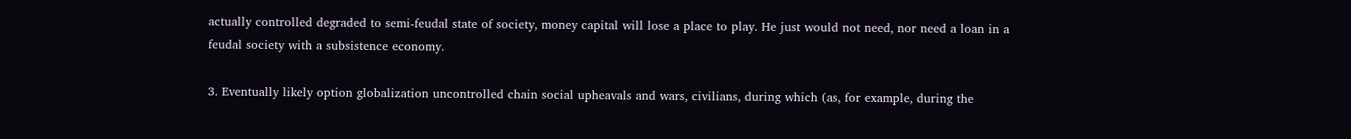actually controlled degraded to semi-feudal state of society, money capital will lose a place to play. He just would not need, nor need a loan in a feudal society with a subsistence economy.

3. Eventually likely option globalization uncontrolled chain social upheavals and wars, civilians, during which (as, for example, during the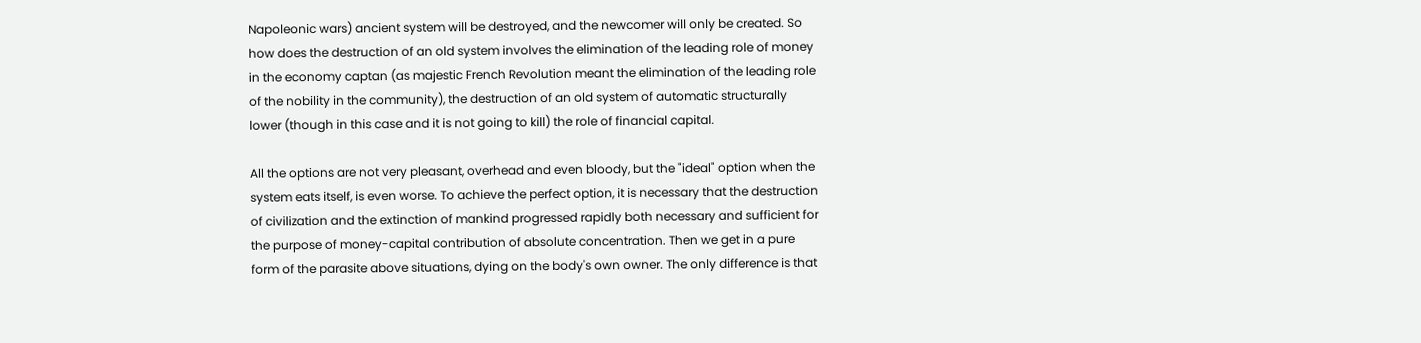Napoleonic wars) ancient system will be destroyed, and the newcomer will only be created. So how does the destruction of an old system involves the elimination of the leading role of money in the economy captan (as majestic French Revolution meant the elimination of the leading role of the nobility in the community), the destruction of an old system of automatic structurally lower (though in this case and it is not going to kill) the role of financial capital.

All the options are not very pleasant, overhead and even bloody, but the "ideal" option when the system eats itself, is even worse. To achieve the perfect option, it is necessary that the destruction of civilization and the extinction of mankind progressed rapidly both necessary and sufficient for the purpose of money-capital contribution of absolute concentration. Then we get in a pure form of the parasite above situations, dying on the body's own owner. The only difference is that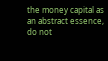the money capital as an abstract essence, do not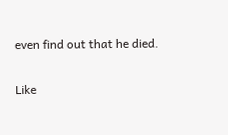even find out that he died.

Like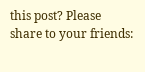this post? Please share to your friends: